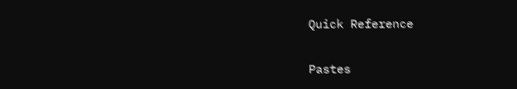Quick Reference

Pastes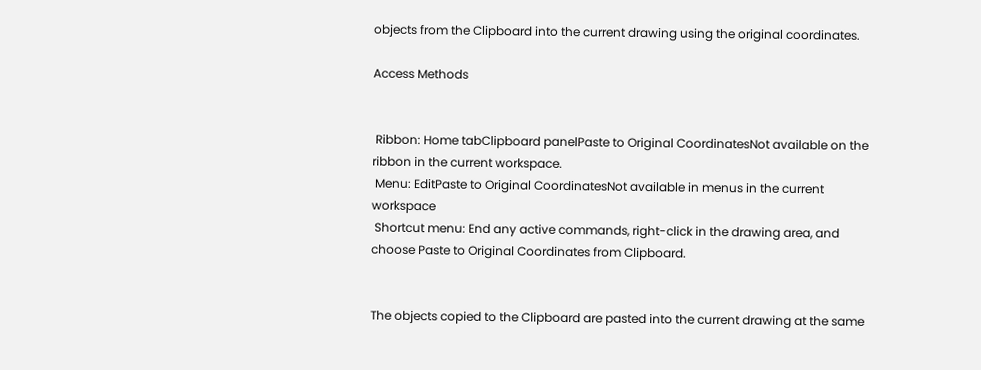objects from the Clipboard into the current drawing using the original coordinates.

Access Methods


 Ribbon: Home tabClipboard panelPaste to Original CoordinatesNot available on the ribbon in the current workspace.
 Menu: EditPaste to Original CoordinatesNot available in menus in the current workspace
 Shortcut menu: End any active commands, right-click in the drawing area, and choose Paste to Original Coordinates from Clipboard.


The objects copied to the Clipboard are pasted into the current drawing at the same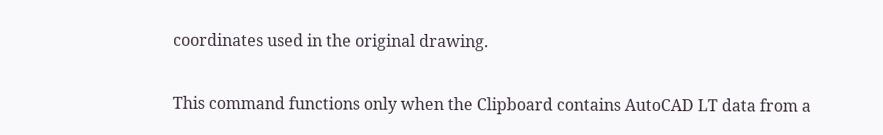coordinates used in the original drawing.

This command functions only when the Clipboard contains AutoCAD LT data from a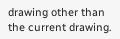drawing other than the current drawing.